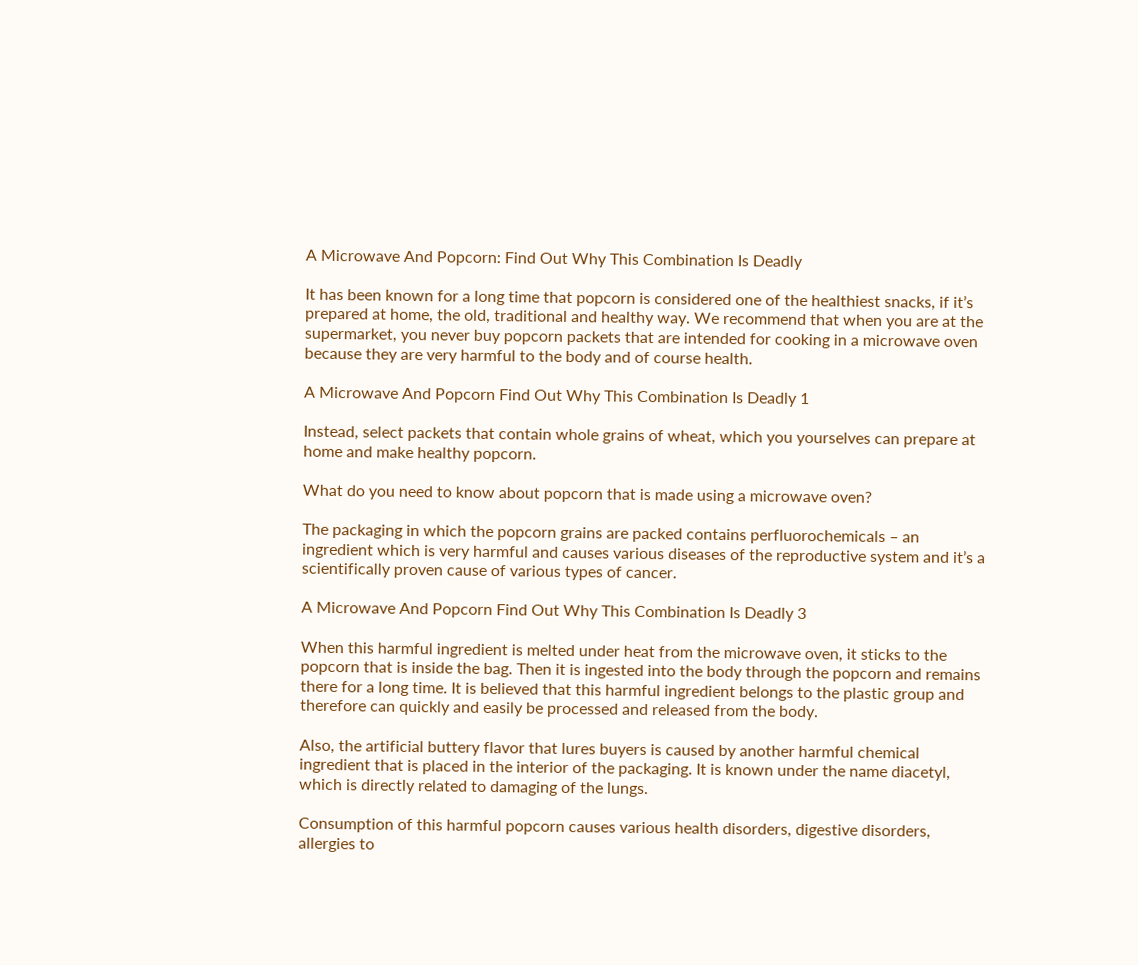A Microwave And Popcorn: Find Out Why This Combination Is Deadly

It has been known for a long time that popcorn is considered one of the healthiest snacks, if it’s prepared at home, the old, traditional and healthy way. We recommend that when you are at the supermarket, you never buy popcorn packets that are intended for cooking in a microwave oven because they are very harmful to the body and of course health.

A Microwave And Popcorn Find Out Why This Combination Is Deadly 1

Instead, select packets that contain whole grains of wheat, which you yourselves can prepare at home and make healthy popcorn.

What do you need to know about popcorn that is made using a microwave oven?

The packaging in which the popcorn grains are packed contains perfluorochemicals – an ingredient which is very harmful and causes various diseases of the reproductive system and it’s a scientifically proven cause of various types of cancer.

A Microwave And Popcorn Find Out Why This Combination Is Deadly 3

When this harmful ingredient is melted under heat from the microwave oven, it sticks to the popcorn that is inside the bag. Then it is ingested into the body through the popcorn and remains there for a long time. It is believed that this harmful ingredient belongs to the plastic group and therefore can quickly and easily be processed and released from the body.

Also, the artificial buttery flavor that lures buyers is caused by another harmful chemical ingredient that is placed in the interior of the packaging. It is known under the name diacetyl, which is directly related to damaging of the lungs.

Consumption of this harmful popcorn causes various health disorders, digestive disorders, allergies to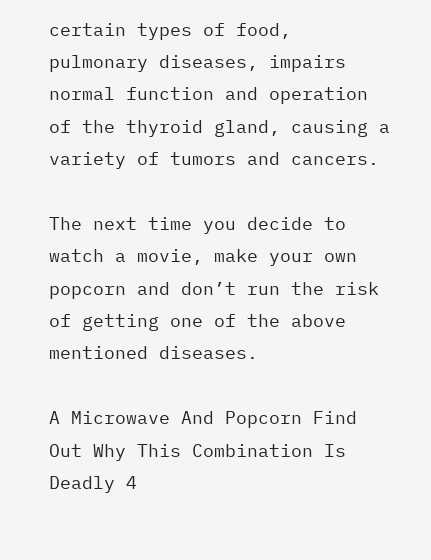certain types of food, pulmonary diseases, impairs normal function and operation of the thyroid gland, causing a variety of tumors and cancers.

The next time you decide to watch a movie, make your own popcorn and don’t run the risk of getting one of the above mentioned diseases.

A Microwave And Popcorn Find Out Why This Combination Is Deadly 4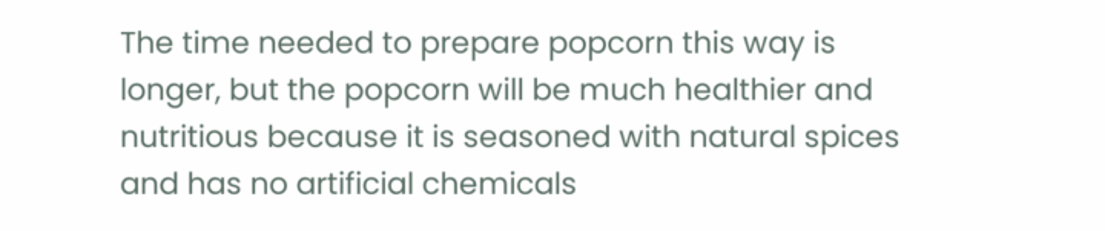The time needed to prepare popcorn this way is longer, but the popcorn will be much healthier and nutritious because it is seasoned with natural spices and has no artificial chemicals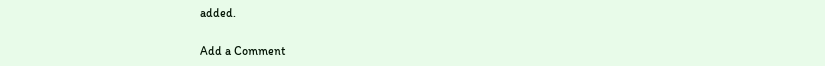added.

Add a Comment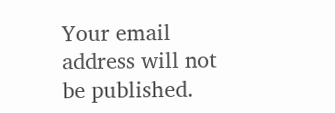Your email address will not be published.